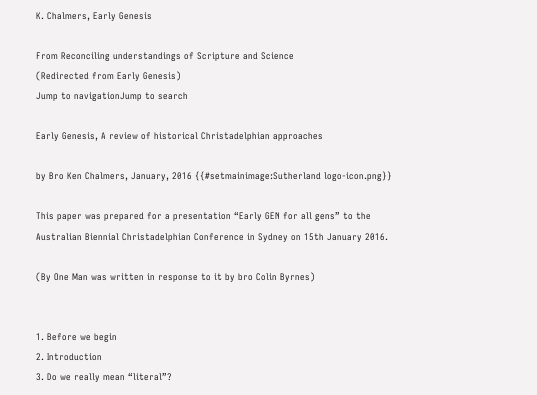K. Chalmers, Early Genesis

From Reconciling understandings of Scripture and Science
(Redirected from Early Genesis)
Jump to navigationJump to search

Early Genesis, A review of historical Christadelphian approaches

by Bro Ken Chalmers, January, 2016 {{#setmainimage:Sutherland logo-icon.png}}

This paper was prepared for a presentation “Early GEN for all gens” to the
Australian Biennial Christadelphian Conference in Sydney on 15th January 2016.

(By One Man was written in response to it by bro Colin Byrnes)


1. Before we begin
2. Introduction
3. Do we really mean “literal”?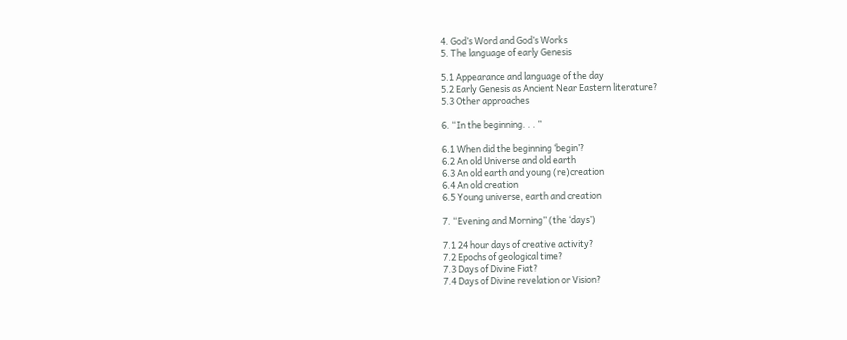4. God’s Word and God’s Works
5. The language of early Genesis

5.1 Appearance and language of the day
5.2 Early Genesis as Ancient Near Eastern literature?
5.3 Other approaches

6. “In the beginning. . . ”

6.1 When did the beginning ‘begin’?
6.2 An old Universe and old earth
6.3 An old earth and young (re)creation
6.4 An old creation
6.5 Young universe, earth and creation

7. “Evening and Morning” (the ‘days’)

7.1 24 hour days of creative activity?
7.2 Epochs of geological time?
7.3 Days of Divine Fiat?
7.4 Days of Divine revelation or Vision?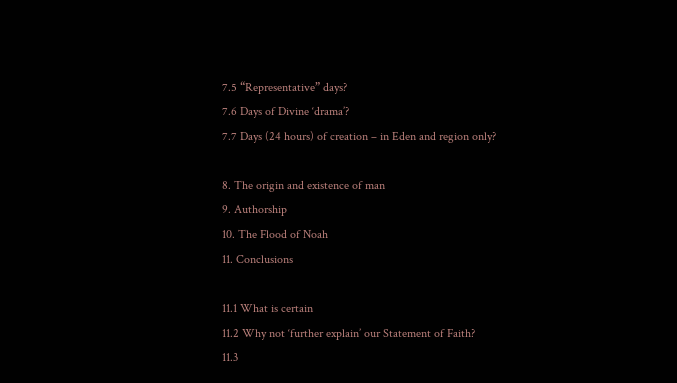7.5 “Representative” days?
7.6 Days of Divine ‘drama’?
7.7 Days (24 hours) of creation – in Eden and region only?

8. The origin and existence of man
9. Authorship
10. The Flood of Noah
11. Conclusions

11.1 What is certain
11.2 Why not ‘further explain’ our Statement of Faith?
11.3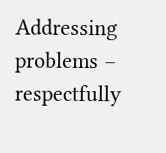Addressing problems – respectfully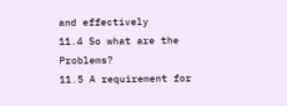and effectively
11.4 So what are the Problems?
11.5 A requirement for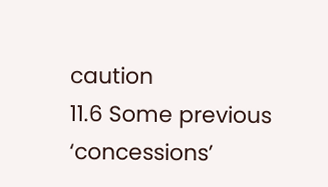caution
11.6 Some previous ‘concessions’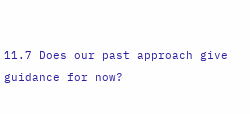11.7 Does our past approach give guidance for now?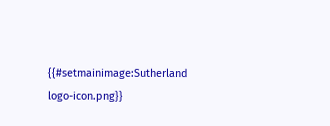{{#setmainimage:Sutherland logo-icon.png}}